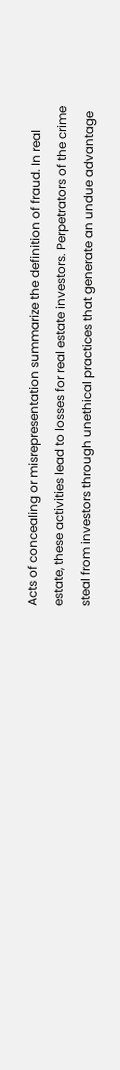Acts of concealing or misrepresentation summarize the definition of fraud. In real estate, these activities lead to losses for real estate investors. Perpetrators of the crime steal from investors through unethical practices that generate an undue advantage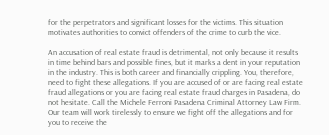for the perpetrators and significant losses for the victims. This situation motivates authorities to convict offenders of the crime to curb the vice.

An accusation of real estate fraud is detrimental, not only because it results in time behind bars and possible fines, but it marks a dent in your reputation in the industry. This is both career and financially crippling. You, therefore, need to fight these allegations. If you are accused of or are facing real estate fraud allegations or you are facing real estate fraud charges in Pasadena, do not hesitate. Call the Michele Ferroni Pasadena Criminal Attorney Law Firm. Our team will work tirelessly to ensure we fight off the allegations and for you to receive the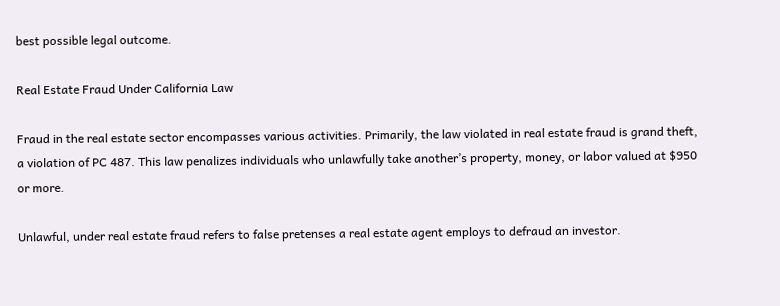best possible legal outcome.

Real Estate Fraud Under California Law

Fraud in the real estate sector encompasses various activities. Primarily, the law violated in real estate fraud is grand theft, a violation of PC 487. This law penalizes individuals who unlawfully take another’s property, money, or labor valued at $950 or more.

Unlawful, under real estate fraud refers to false pretenses a real estate agent employs to defraud an investor.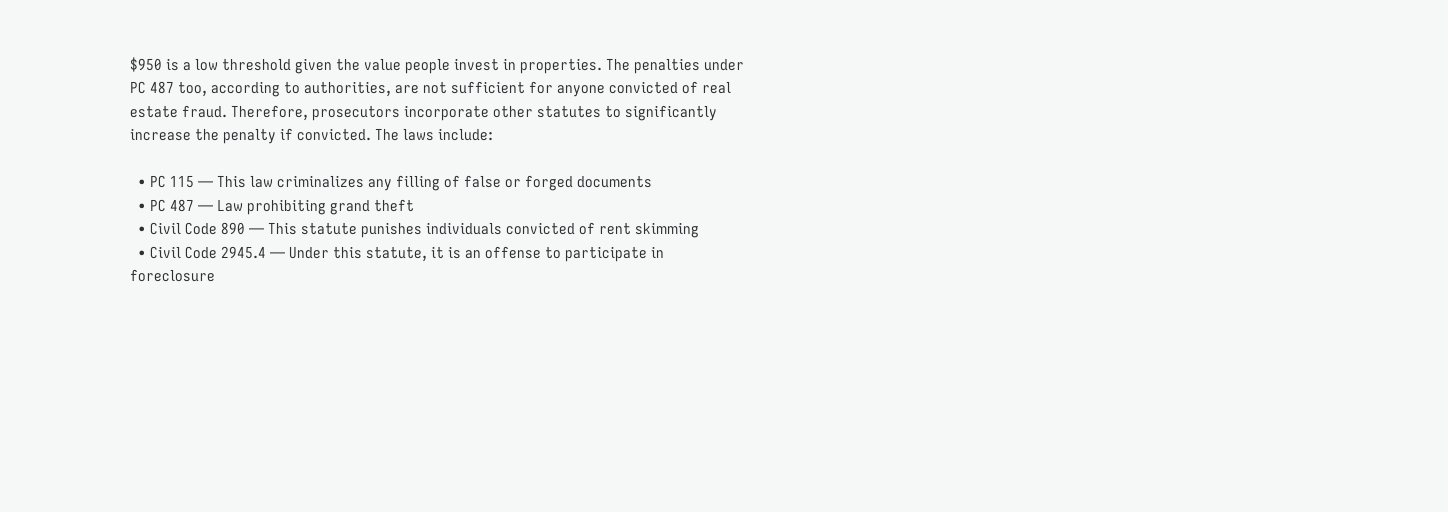$950 is a low threshold given the value people invest in properties. The penalties under PC 487 too, according to authorities, are not sufficient for anyone convicted of real estate fraud. Therefore, prosecutors incorporate other statutes to significantly increase the penalty if convicted. The laws include:

  • PC 115 — This law criminalizes any filling of false or forged documents
  • PC 487 — Law prohibiting grand theft
  • Civil Code 890 — This statute punishes individuals convicted of rent skimming
  • Civil Code 2945.4 — Under this statute, it is an offense to participate in foreclosure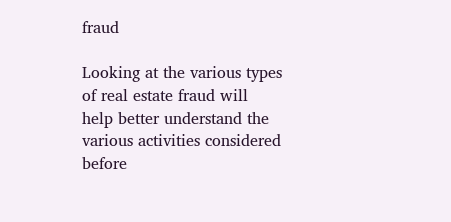fraud

Looking at the various types of real estate fraud will help better understand the various activities considered before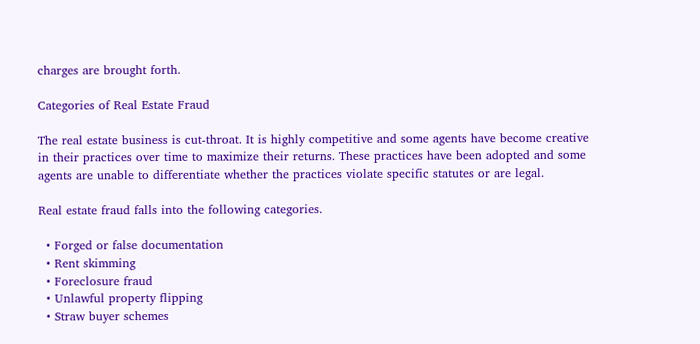charges are brought forth.

Categories of Real Estate Fraud

The real estate business is cut-throat. It is highly competitive and some agents have become creative in their practices over time to maximize their returns. These practices have been adopted and some agents are unable to differentiate whether the practices violate specific statutes or are legal.

Real estate fraud falls into the following categories.

  • Forged or false documentation
  • Rent skimming
  • Foreclosure fraud
  • Unlawful property flipping
  • Straw buyer schemes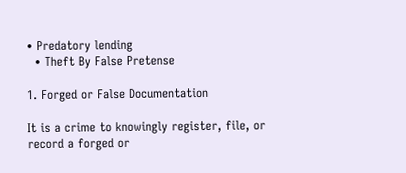• Predatory lending
  • Theft By False Pretense

1. Forged or False Documentation

It is a crime to knowingly register, file, or record a forged or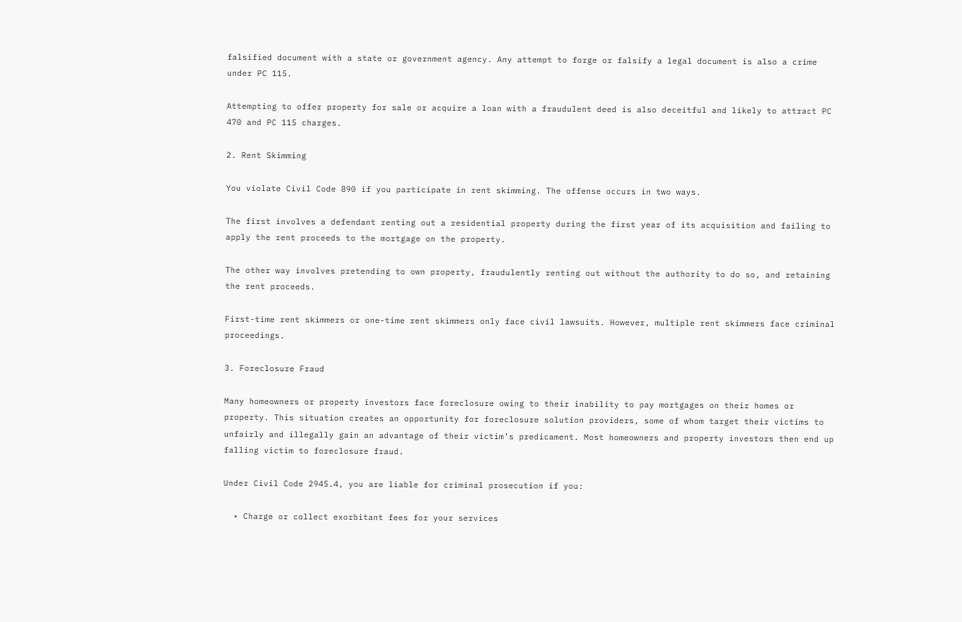falsified document with a state or government agency. Any attempt to forge or falsify a legal document is also a crime under PC 115.

Attempting to offer property for sale or acquire a loan with a fraudulent deed is also deceitful and likely to attract PC 470 and PC 115 charges.

2. Rent Skimming

You violate Civil Code 890 if you participate in rent skimming. The offense occurs in two ways.

The first involves a defendant renting out a residential property during the first year of its acquisition and failing to apply the rent proceeds to the mortgage on the property.

The other way involves pretending to own property, fraudulently renting out without the authority to do so, and retaining the rent proceeds.

First-time rent skimmers or one-time rent skimmers only face civil lawsuits. However, multiple rent skimmers face criminal proceedings.

3. Foreclosure Fraud

Many homeowners or property investors face foreclosure owing to their inability to pay mortgages on their homes or property. This situation creates an opportunity for foreclosure solution providers, some of whom target their victims to unfairly and illegally gain an advantage of their victim’s predicament. Most homeowners and property investors then end up falling victim to foreclosure fraud.

Under Civil Code 2945.4, you are liable for criminal prosecution if you:

  • Charge or collect exorbitant fees for your services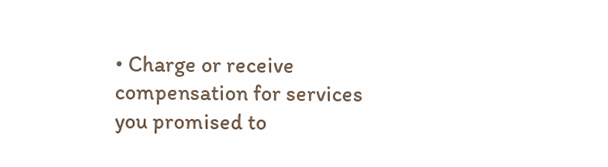• Charge or receive compensation for services you promised to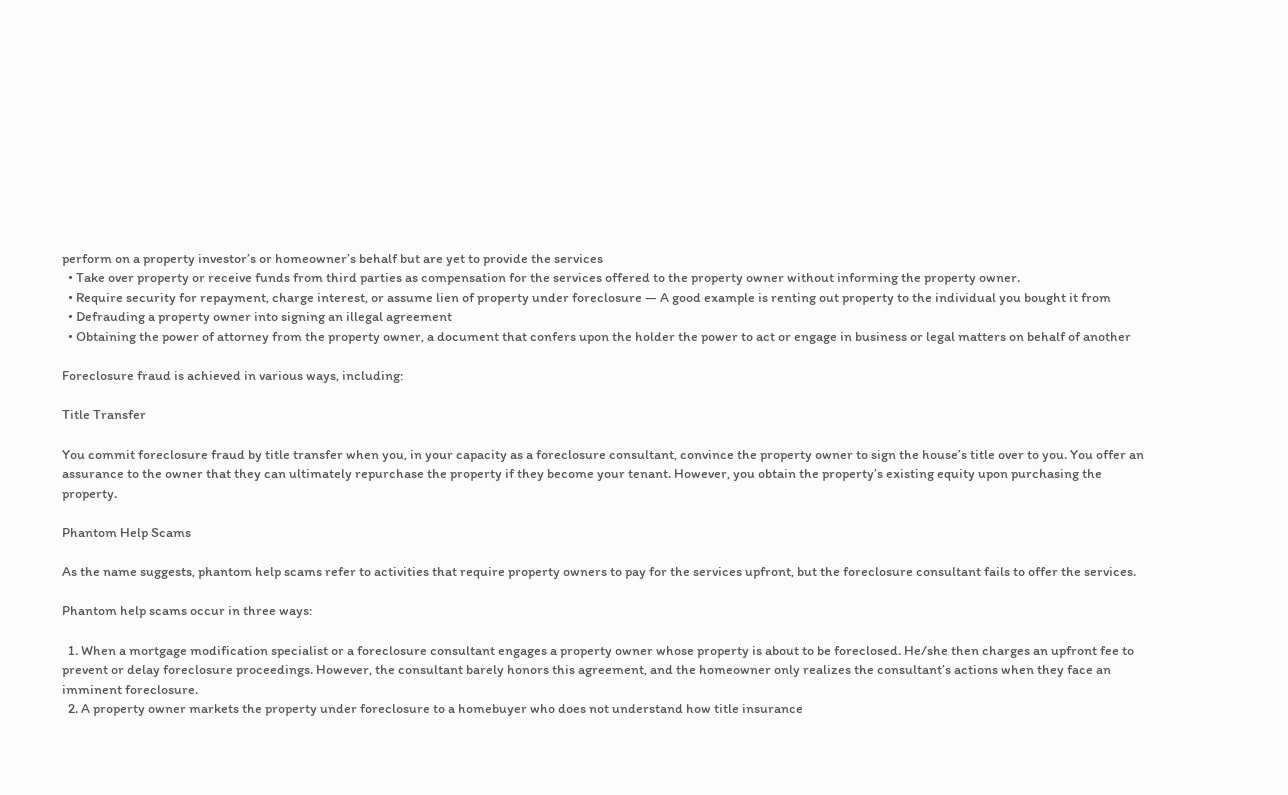perform on a property investor’s or homeowner’s behalf but are yet to provide the services
  • Take over property or receive funds from third parties as compensation for the services offered to the property owner without informing the property owner.
  • Require security for repayment, charge interest, or assume lien of property under foreclosure — A good example is renting out property to the individual you bought it from
  • Defrauding a property owner into signing an illegal agreement
  • Obtaining the power of attorney from the property owner, a document that confers upon the holder the power to act or engage in business or legal matters on behalf of another

Foreclosure fraud is achieved in various ways, including:

Title Transfer

You commit foreclosure fraud by title transfer when you, in your capacity as a foreclosure consultant, convince the property owner to sign the house’s title over to you. You offer an assurance to the owner that they can ultimately repurchase the property if they become your tenant. However, you obtain the property’s existing equity upon purchasing the property.

Phantom Help Scams

As the name suggests, phantom help scams refer to activities that require property owners to pay for the services upfront, but the foreclosure consultant fails to offer the services.

Phantom help scams occur in three ways:

  1. When a mortgage modification specialist or a foreclosure consultant engages a property owner whose property is about to be foreclosed. He/she then charges an upfront fee to prevent or delay foreclosure proceedings. However, the consultant barely honors this agreement, and the homeowner only realizes the consultant’s actions when they face an imminent foreclosure.
  2. A property owner markets the property under foreclosure to a homebuyer who does not understand how title insurance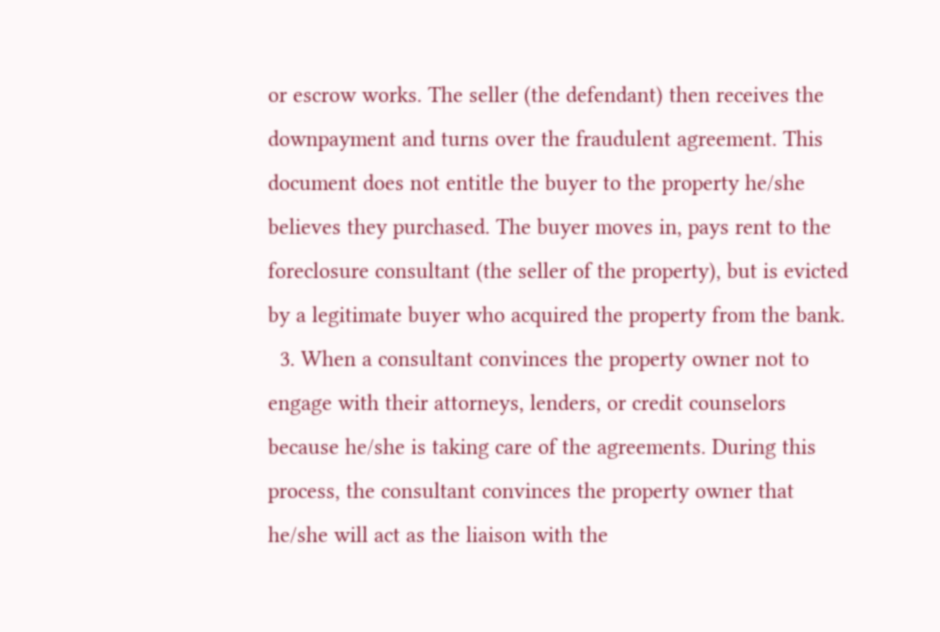or escrow works. The seller (the defendant) then receives the downpayment and turns over the fraudulent agreement. This document does not entitle the buyer to the property he/she believes they purchased. The buyer moves in, pays rent to the foreclosure consultant (the seller of the property), but is evicted by a legitimate buyer who acquired the property from the bank.
  3. When a consultant convinces the property owner not to engage with their attorneys, lenders, or credit counselors because he/she is taking care of the agreements. During this process, the consultant convinces the property owner that he/she will act as the liaison with the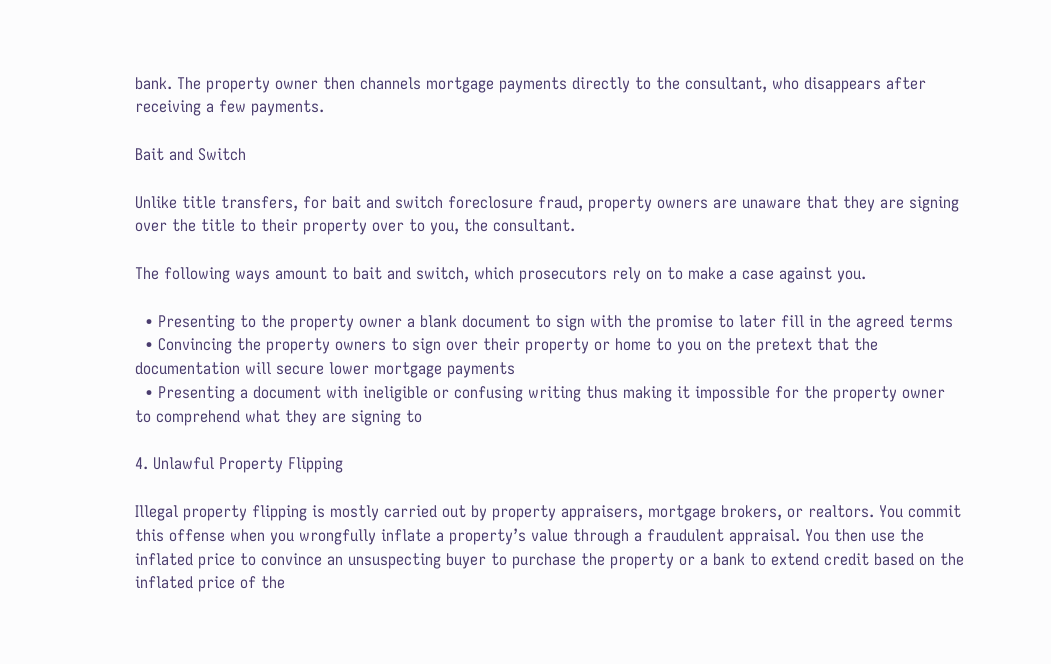bank. The property owner then channels mortgage payments directly to the consultant, who disappears after receiving a few payments.

Bait and Switch

Unlike title transfers, for bait and switch foreclosure fraud, property owners are unaware that they are signing over the title to their property over to you, the consultant.

The following ways amount to bait and switch, which prosecutors rely on to make a case against you.

  • Presenting to the property owner a blank document to sign with the promise to later fill in the agreed terms
  • Convincing the property owners to sign over their property or home to you on the pretext that the documentation will secure lower mortgage payments
  • Presenting a document with ineligible or confusing writing thus making it impossible for the property owner to comprehend what they are signing to

4. Unlawful Property Flipping

Illegal property flipping is mostly carried out by property appraisers, mortgage brokers, or realtors. You commit this offense when you wrongfully inflate a property’s value through a fraudulent appraisal. You then use the inflated price to convince an unsuspecting buyer to purchase the property or a bank to extend credit based on the inflated price of the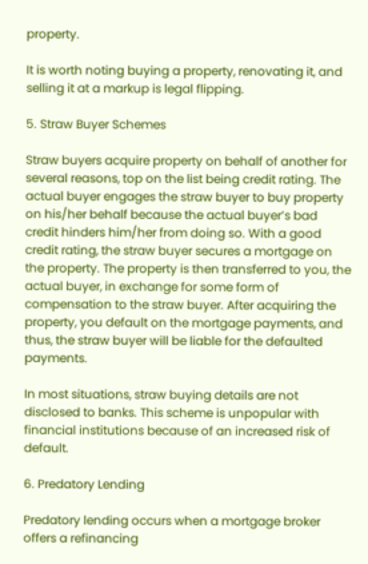property.

It is worth noting buying a property, renovating it, and selling it at a markup is legal flipping.

5. Straw Buyer Schemes

Straw buyers acquire property on behalf of another for several reasons, top on the list being credit rating. The actual buyer engages the straw buyer to buy property on his/her behalf because the actual buyer’s bad credit hinders him/her from doing so. With a good credit rating, the straw buyer secures a mortgage on the property. The property is then transferred to you, the actual buyer, in exchange for some form of compensation to the straw buyer. After acquiring the property, you default on the mortgage payments, and thus, the straw buyer will be liable for the defaulted payments.

In most situations, straw buying details are not disclosed to banks. This scheme is unpopular with financial institutions because of an increased risk of default.

6. Predatory Lending

Predatory lending occurs when a mortgage broker offers a refinancing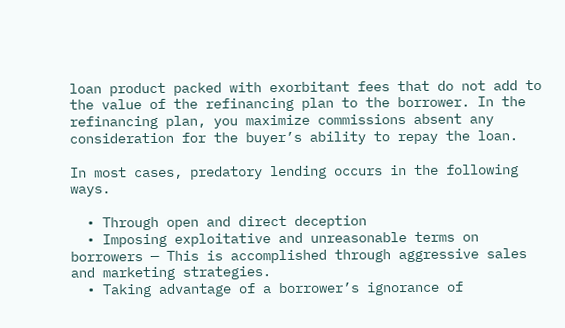loan product packed with exorbitant fees that do not add to the value of the refinancing plan to the borrower. In the refinancing plan, you maximize commissions absent any consideration for the buyer’s ability to repay the loan.

In most cases, predatory lending occurs in the following ways.

  • Through open and direct deception
  • Imposing exploitative and unreasonable terms on borrowers — This is accomplished through aggressive sales and marketing strategies.
  • Taking advantage of a borrower’s ignorance of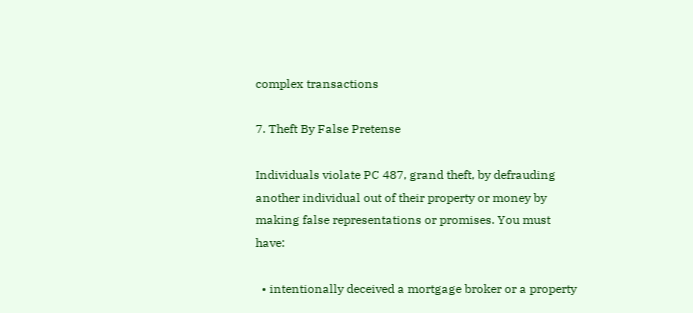complex transactions

7. Theft By False Pretense

Individuals violate PC 487, grand theft, by defrauding another individual out of their property or money by making false representations or promises. You must have:

  • intentionally deceived a mortgage broker or a property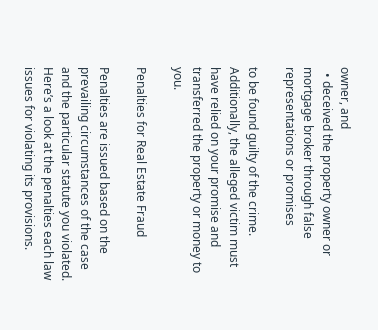owner, and
  • deceived the property owner or mortgage broker through false representations or promises

to be found guilty of the crime. Additionally, the alleged victim must have relied on your promise and transferred the property or money to you.

Penalties for Real Estate Fraud

Penalties are issued based on the prevailing circumstances of the case and the particular statute you violated. Here’s a look at the penalties each law issues for violating its provisions.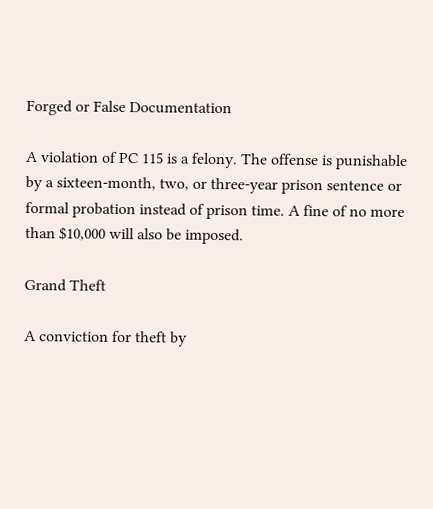Forged or False Documentation

A violation of PC 115 is a felony. The offense is punishable by a sixteen-month, two, or three-year prison sentence or formal probation instead of prison time. A fine of no more than $10,000 will also be imposed.

Grand Theft

A conviction for theft by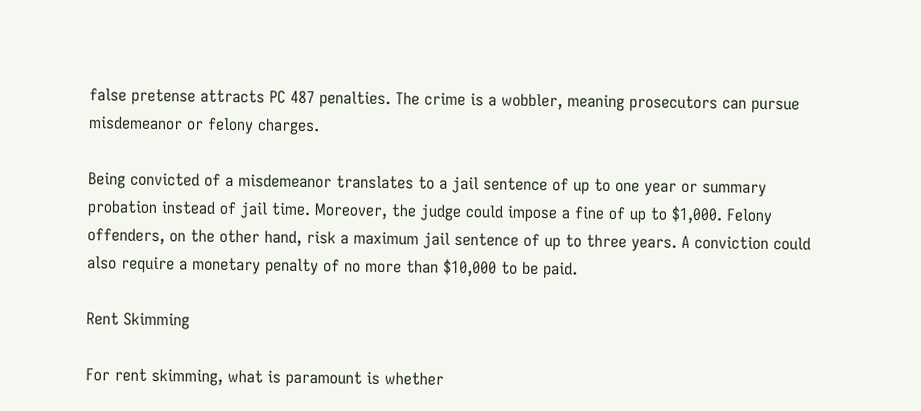false pretense attracts PC 487 penalties. The crime is a wobbler, meaning prosecutors can pursue misdemeanor or felony charges.

Being convicted of a misdemeanor translates to a jail sentence of up to one year or summary probation instead of jail time. Moreover, the judge could impose a fine of up to $1,000. Felony offenders, on the other hand, risk a maximum jail sentence of up to three years. A conviction could also require a monetary penalty of no more than $10,000 to be paid.

Rent Skimming

For rent skimming, what is paramount is whether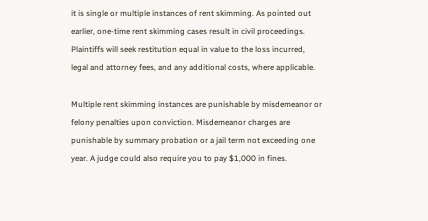it is single or multiple instances of rent skimming. As pointed out earlier, one-time rent skimming cases result in civil proceedings. Plaintiffs will seek restitution equal in value to the loss incurred, legal and attorney fees, and any additional costs, where applicable.

Multiple rent skimming instances are punishable by misdemeanor or felony penalties upon conviction. Misdemeanor charges are punishable by summary probation or a jail term not exceeding one year. A judge could also require you to pay $1,000 in fines.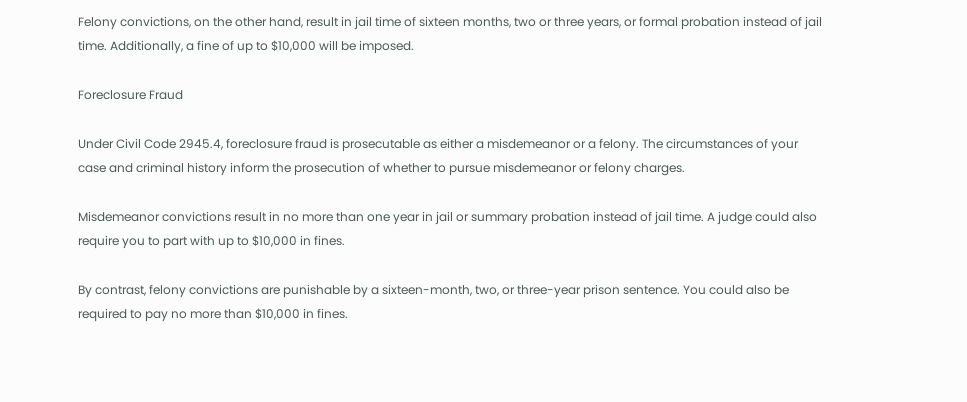Felony convictions, on the other hand, result in jail time of sixteen months, two or three years, or formal probation instead of jail time. Additionally, a fine of up to $10,000 will be imposed.

Foreclosure Fraud

Under Civil Code 2945.4, foreclosure fraud is prosecutable as either a misdemeanor or a felony. The circumstances of your case and criminal history inform the prosecution of whether to pursue misdemeanor or felony charges.

Misdemeanor convictions result in no more than one year in jail or summary probation instead of jail time. A judge could also require you to part with up to $10,000 in fines.

By contrast, felony convictions are punishable by a sixteen-month, two, or three-year prison sentence. You could also be required to pay no more than $10,000 in fines.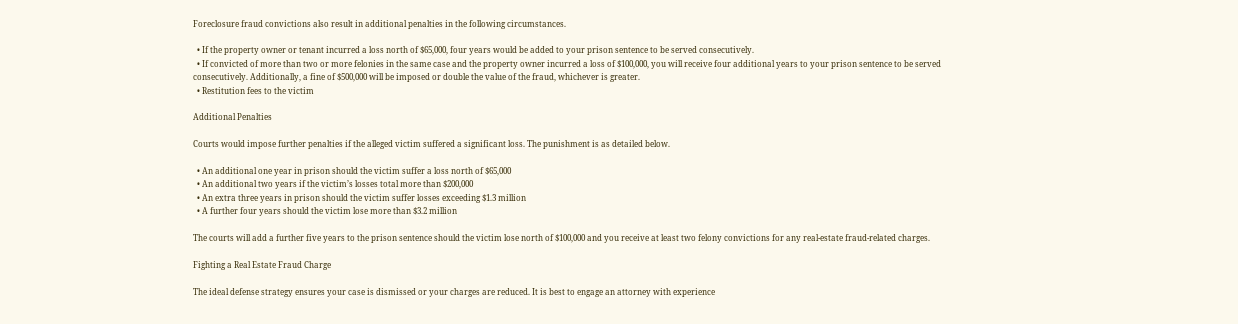Foreclosure fraud convictions also result in additional penalties in the following circumstances.

  • If the property owner or tenant incurred a loss north of $65,000, four years would be added to your prison sentence to be served consecutively.
  • If convicted of more than two or more felonies in the same case and the property owner incurred a loss of $100,000, you will receive four additional years to your prison sentence to be served consecutively. Additionally, a fine of $500,000 will be imposed or double the value of the fraud, whichever is greater.
  • Restitution fees to the victim

Additional Penalties

Courts would impose further penalties if the alleged victim suffered a significant loss. The punishment is as detailed below.

  • An additional one year in prison should the victim suffer a loss north of $65,000
  • An additional two years if the victim’s losses total more than $200,000
  • An extra three years in prison should the victim suffer losses exceeding $1.3 million
  • A further four years should the victim lose more than $3.2 million

The courts will add a further five years to the prison sentence should the victim lose north of $100,000 and you receive at least two felony convictions for any real-estate fraud-related charges.

Fighting a Real Estate Fraud Charge

The ideal defense strategy ensures your case is dismissed or your charges are reduced. It is best to engage an attorney with experience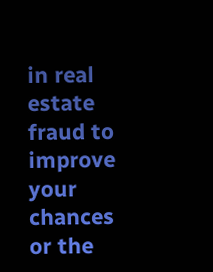in real estate fraud to improve your chances or the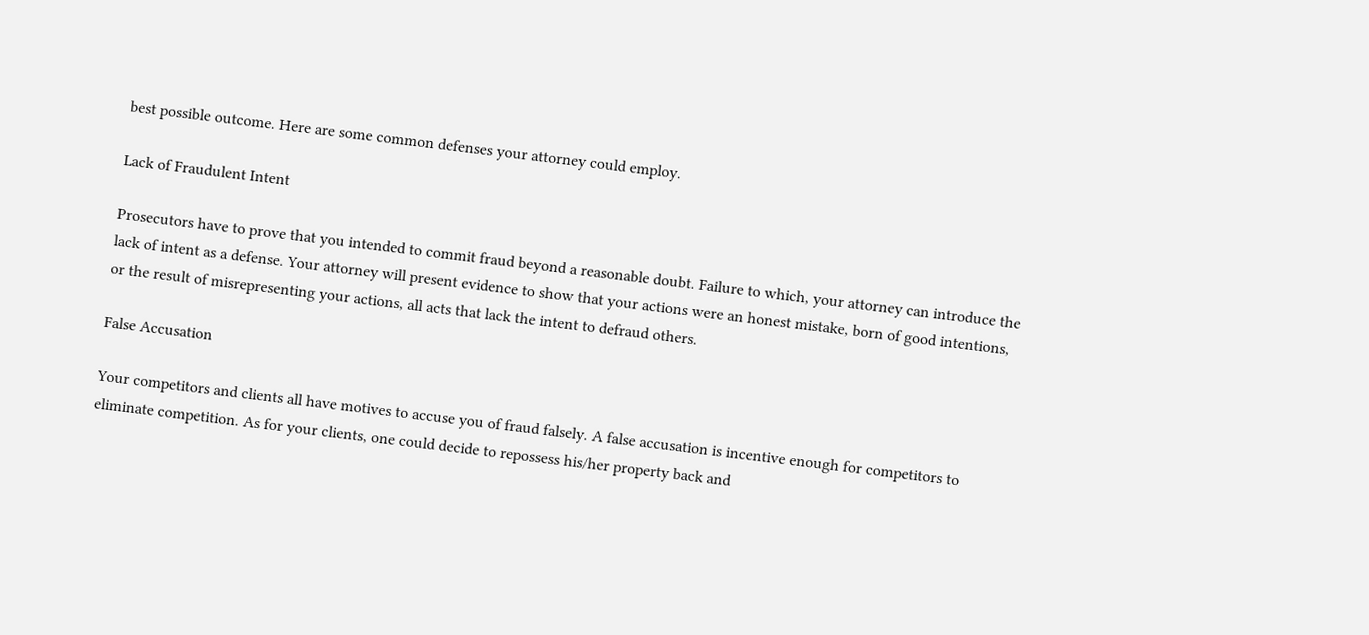best possible outcome. Here are some common defenses your attorney could employ.

Lack of Fraudulent Intent

Prosecutors have to prove that you intended to commit fraud beyond a reasonable doubt. Failure to which, your attorney can introduce the lack of intent as a defense. Your attorney will present evidence to show that your actions were an honest mistake, born of good intentions, or the result of misrepresenting your actions, all acts that lack the intent to defraud others.

False Accusation

Your competitors and clients all have motives to accuse you of fraud falsely. A false accusation is incentive enough for competitors to eliminate competition. As for your clients, one could decide to repossess his/her property back and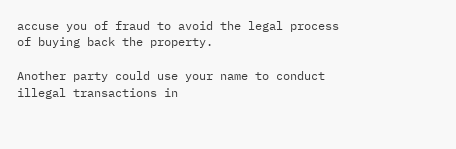accuse you of fraud to avoid the legal process of buying back the property.

Another party could use your name to conduct illegal transactions in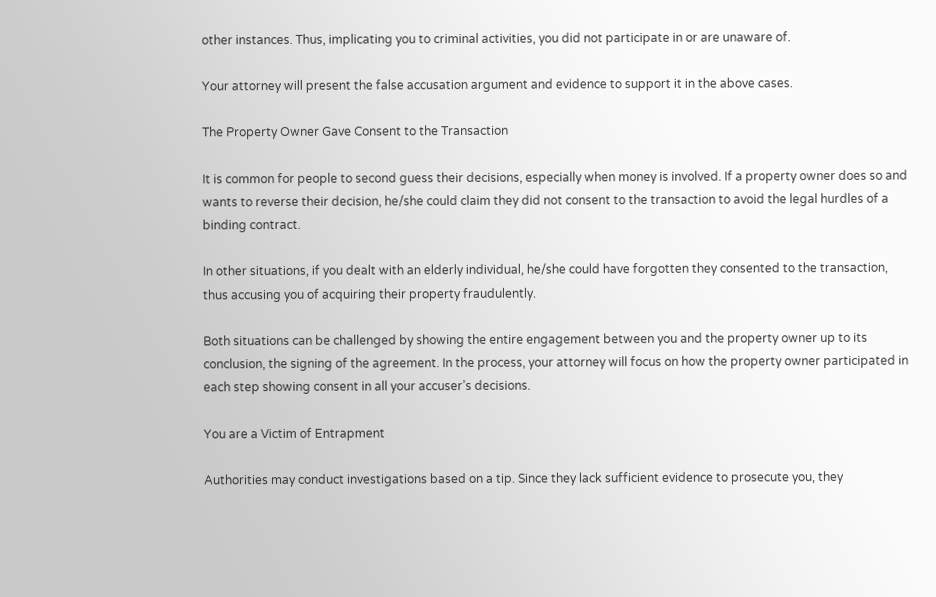other instances. Thus, implicating you to criminal activities, you did not participate in or are unaware of.

Your attorney will present the false accusation argument and evidence to support it in the above cases.

The Property Owner Gave Consent to the Transaction

It is common for people to second guess their decisions, especially when money is involved. If a property owner does so and wants to reverse their decision, he/she could claim they did not consent to the transaction to avoid the legal hurdles of a binding contract.

In other situations, if you dealt with an elderly individual, he/she could have forgotten they consented to the transaction, thus accusing you of acquiring their property fraudulently.

Both situations can be challenged by showing the entire engagement between you and the property owner up to its conclusion, the signing of the agreement. In the process, your attorney will focus on how the property owner participated in each step showing consent in all your accuser’s decisions.

You are a Victim of Entrapment

Authorities may conduct investigations based on a tip. Since they lack sufficient evidence to prosecute you, they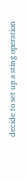decide to set up a sting operation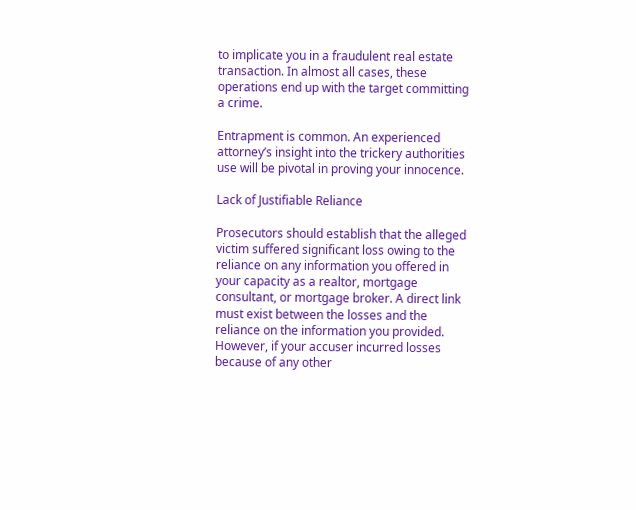to implicate you in a fraudulent real estate transaction. In almost all cases, these operations end up with the target committing a crime.

Entrapment is common. An experienced attorney’s insight into the trickery authorities use will be pivotal in proving your innocence.

Lack of Justifiable Reliance

Prosecutors should establish that the alleged victim suffered significant loss owing to the reliance on any information you offered in your capacity as a realtor, mortgage consultant, or mortgage broker. A direct link must exist between the losses and the reliance on the information you provided. However, if your accuser incurred losses because of any other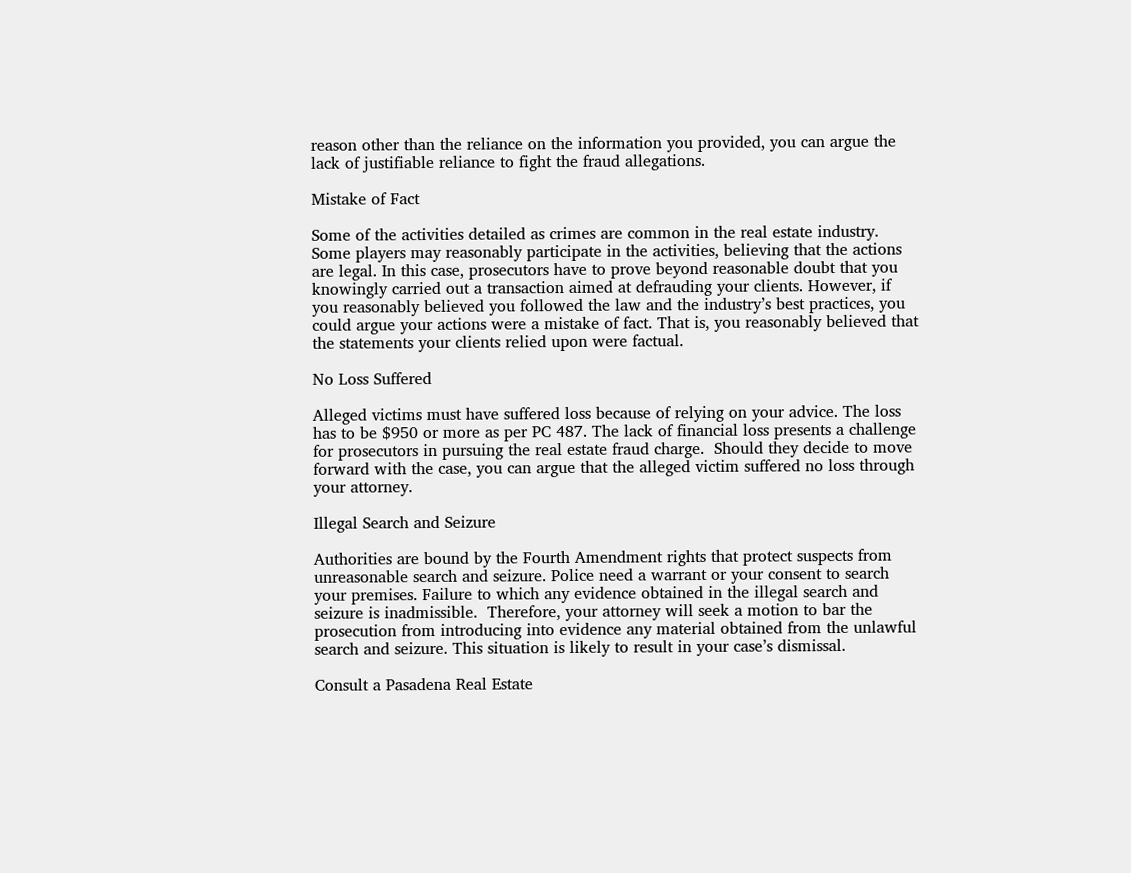reason other than the reliance on the information you provided, you can argue the lack of justifiable reliance to fight the fraud allegations.

Mistake of Fact

Some of the activities detailed as crimes are common in the real estate industry. Some players may reasonably participate in the activities, believing that the actions are legal. In this case, prosecutors have to prove beyond reasonable doubt that you knowingly carried out a transaction aimed at defrauding your clients. However, if you reasonably believed you followed the law and the industry’s best practices, you could argue your actions were a mistake of fact. That is, you reasonably believed that the statements your clients relied upon were factual.

No Loss Suffered

Alleged victims must have suffered loss because of relying on your advice. The loss has to be $950 or more as per PC 487. The lack of financial loss presents a challenge for prosecutors in pursuing the real estate fraud charge.  Should they decide to move forward with the case, you can argue that the alleged victim suffered no loss through your attorney.

Illegal Search and Seizure

Authorities are bound by the Fourth Amendment rights that protect suspects from unreasonable search and seizure. Police need a warrant or your consent to search your premises. Failure to which any evidence obtained in the illegal search and seizure is inadmissible.  Therefore, your attorney will seek a motion to bar the prosecution from introducing into evidence any material obtained from the unlawful search and seizure. This situation is likely to result in your case’s dismissal.

Consult a Pasadena Real Estate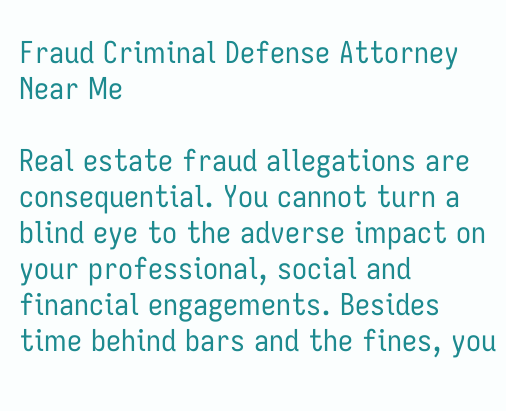Fraud Criminal Defense Attorney Near Me

Real estate fraud allegations are consequential. You cannot turn a blind eye to the adverse impact on your professional, social and financial engagements. Besides time behind bars and the fines, you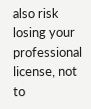also risk losing your professional license, not to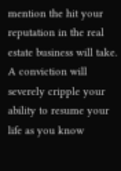mention the hit your reputation in the real estate business will take. A conviction will severely cripple your ability to resume your life as you know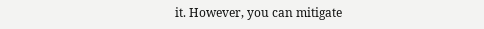it. However, you can mitigate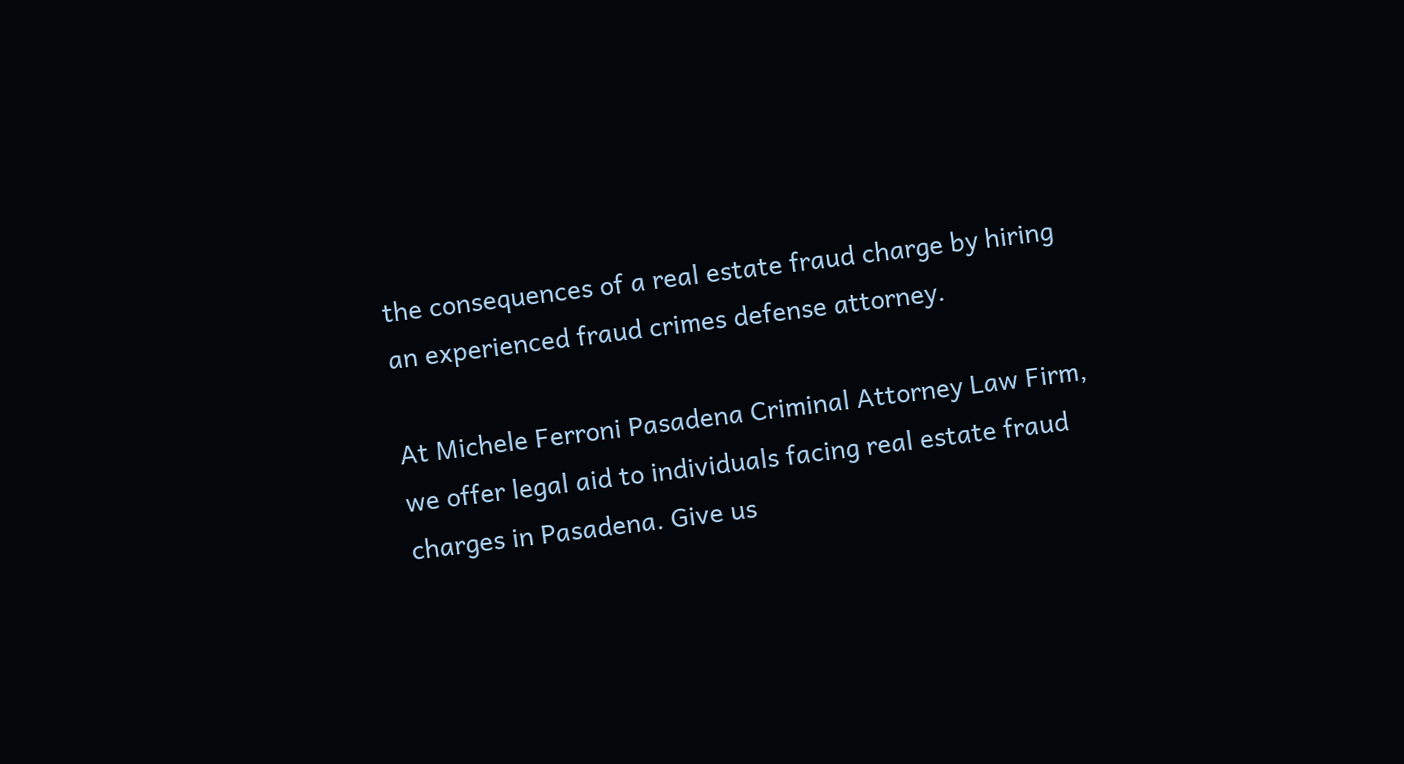the consequences of a real estate fraud charge by hiring an experienced fraud crimes defense attorney.

At Michele Ferroni Pasadena Criminal Attorney Law Firm, we offer legal aid to individuals facing real estate fraud charges in Pasadena. Give us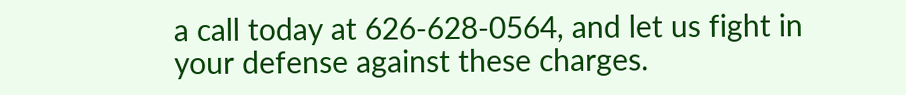a call today at 626-628-0564, and let us fight in your defense against these charges.